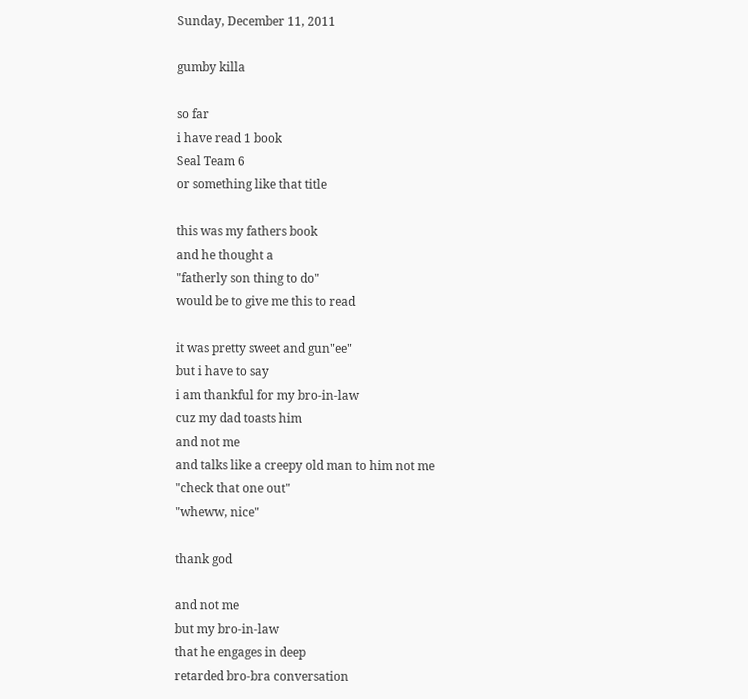Sunday, December 11, 2011

gumby killa

so far
i have read 1 book
Seal Team 6
or something like that title

this was my fathers book
and he thought a
"fatherly son thing to do"
would be to give me this to read

it was pretty sweet and gun"ee"
but i have to say
i am thankful for my bro-in-law
cuz my dad toasts him
and not me
and talks like a creepy old man to him not me
"check that one out"
"wheww, nice"

thank god

and not me
but my bro-in-law
that he engages in deep
retarded bro-bra conversation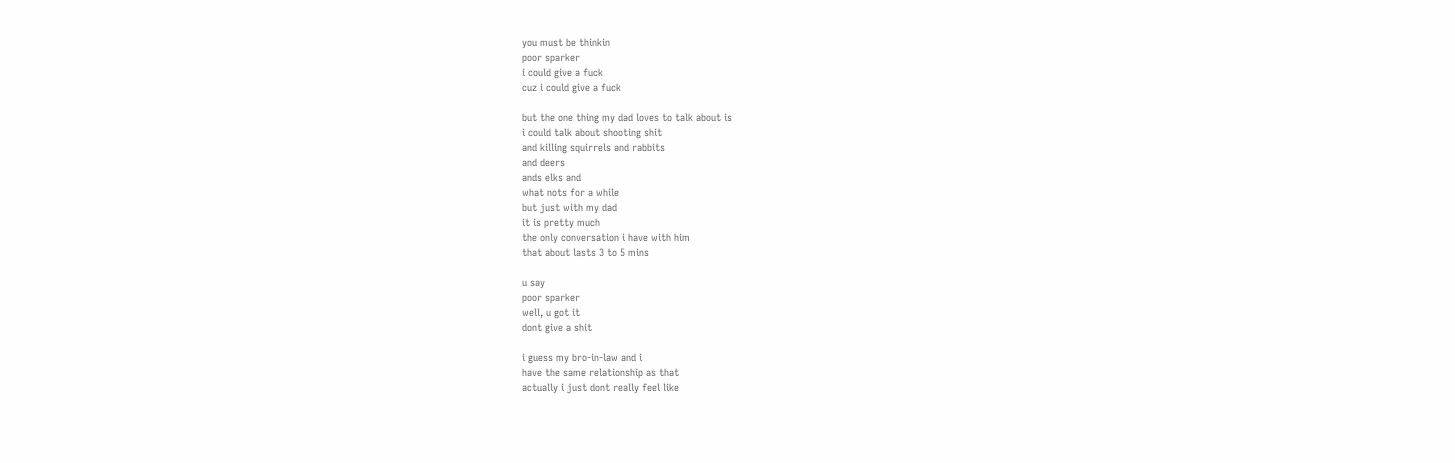you must be thinkin
poor sparker
i could give a fuck
cuz i could give a fuck

but the one thing my dad loves to talk about is
i could talk about shooting shit
and killing squirrels and rabbits
and deers
ands elks and
what nots for a while
but just with my dad
it is pretty much
the only conversation i have with him
that about lasts 3 to 5 mins

u say
poor sparker
well, u got it
dont give a shit

i guess my bro-in-law and i
have the same relationship as that
actually i just dont really feel like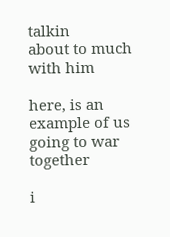talkin
about to much with him

here, is an example of us going to war together

i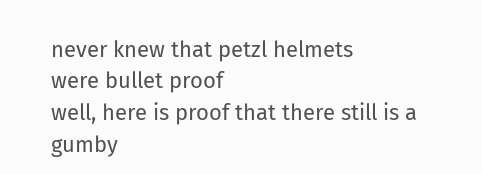never knew that petzl helmets
were bullet proof
well, here is proof that there still is a gumby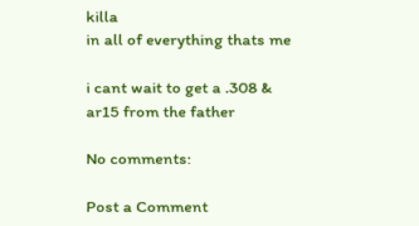killa
in all of everything thats me

i cant wait to get a .308 & ar15 from the father

No comments:

Post a Comment